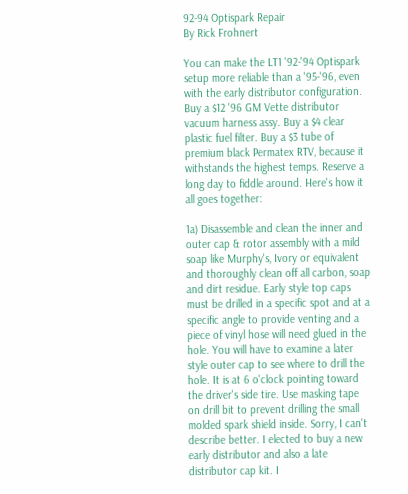92-94 Optispark Repair
By Rick Frohnert

You can make the LT1 '92-'94 Optispark setup more reliable than a '95-'96, even with the early distributor configuration. Buy a $12 '96 GM Vette distributor vacuum harness assy. Buy a $4 clear plastic fuel filter. Buy a $3 tube of premium black Permatex RTV, because it withstands the highest temps. Reserve a long day to fiddle around. Here's how it all goes together:

1a) Disassemble and clean the inner and outer cap & rotor assembly with a mild soap like Murphy's, Ivory or equivalent and thoroughly clean off all carbon, soap and dirt residue. Early style top caps must be drilled in a specific spot and at a specific angle to provide venting and a piece of vinyl hose will need glued in the hole. You will have to examine a later style outer cap to see where to drill the hole. It is at 6 o'clock pointing toward the driver's side tire. Use masking tape on drill bit to prevent drilling the small molded spark shield inside. Sorry, I can't describe better. I elected to buy a new early distributor and also a late distributor cap kit. I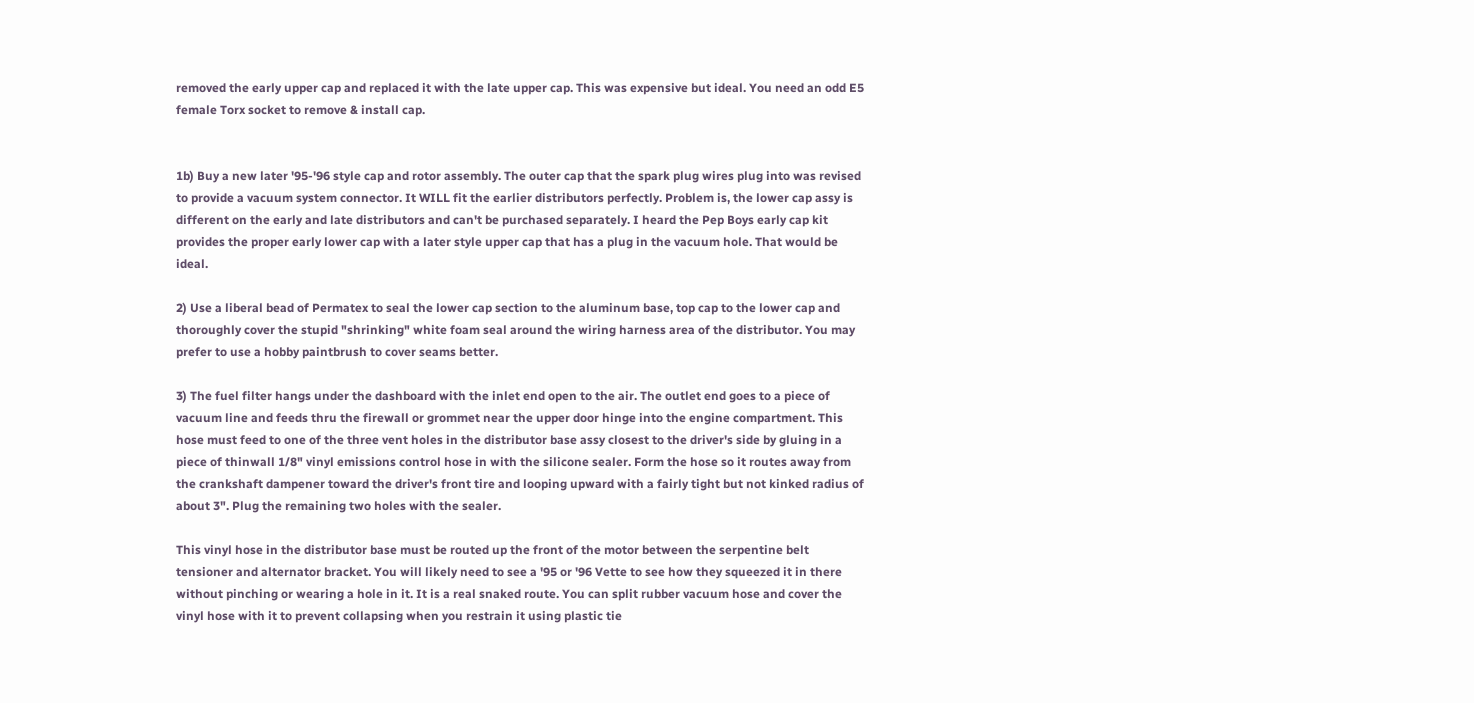removed the early upper cap and replaced it with the late upper cap. This was expensive but ideal. You need an odd E5 female Torx socket to remove & install cap.


1b) Buy a new later '95-'96 style cap and rotor assembly. The outer cap that the spark plug wires plug into was revised to provide a vacuum system connector. It WILL fit the earlier distributors perfectly. Problem is, the lower cap assy is different on the early and late distributors and can't be purchased separately. I heard the Pep Boys early cap kit provides the proper early lower cap with a later style upper cap that has a plug in the vacuum hole. That would be ideal.

2) Use a liberal bead of Permatex to seal the lower cap section to the aluminum base, top cap to the lower cap and thoroughly cover the stupid "shrinking" white foam seal around the wiring harness area of the distributor. You may prefer to use a hobby paintbrush to cover seams better.

3) The fuel filter hangs under the dashboard with the inlet end open to the air. The outlet end goes to a piece of vacuum line and feeds thru the firewall or grommet near the upper door hinge into the engine compartment. This hose must feed to one of the three vent holes in the distributor base assy closest to the driver's side by gluing in a piece of thinwall 1/8" vinyl emissions control hose in with the silicone sealer. Form the hose so it routes away from the crankshaft dampener toward the driver's front tire and looping upward with a fairly tight but not kinked radius of about 3". Plug the remaining two holes with the sealer.

This vinyl hose in the distributor base must be routed up the front of the motor between the serpentine belt tensioner and alternator bracket. You will likely need to see a '95 or '96 Vette to see how they squeezed it in there without pinching or wearing a hole in it. It is a real snaked route. You can split rubber vacuum hose and cover the vinyl hose with it to prevent collapsing when you restrain it using plastic tie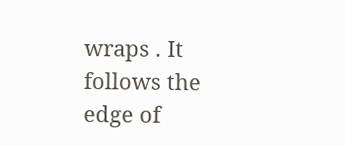wraps . It follows the edge of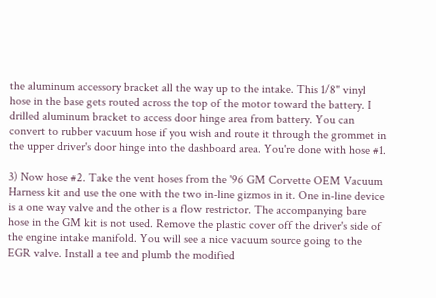the aluminum accessory bracket all the way up to the intake. This 1/8" vinyl hose in the base gets routed across the top of the motor toward the battery. I drilled aluminum bracket to access door hinge area from battery. You can convert to rubber vacuum hose if you wish and route it through the grommet in the upper driver's door hinge into the dashboard area. You're done with hose #1.

3) Now hose #2. Take the vent hoses from the '96 GM Corvette OEM Vacuum Harness kit and use the one with the two in-line gizmos in it. One in-line device is a one way valve and the other is a flow restrictor. The accompanying bare hose in the GM kit is not used. Remove the plastic cover off the driver's side of the engine intake manifold. You will see a nice vacuum source going to the EGR valve. Install a tee and plumb the modified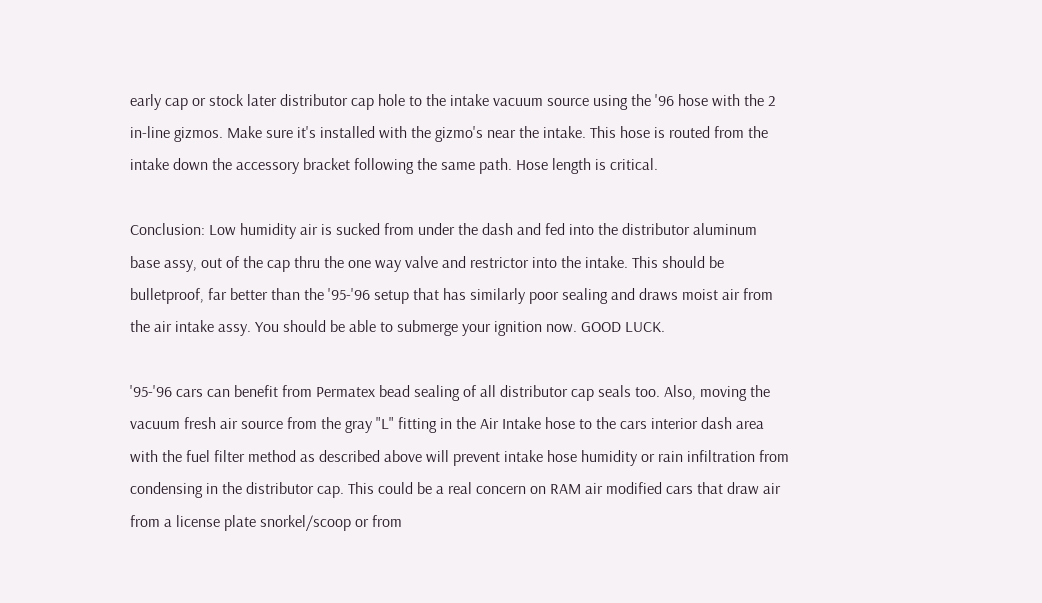early cap or stock later distributor cap hole to the intake vacuum source using the '96 hose with the 2 in-line gizmos. Make sure it's installed with the gizmo's near the intake. This hose is routed from the intake down the accessory bracket following the same path. Hose length is critical.

Conclusion: Low humidity air is sucked from under the dash and fed into the distributor aluminum base assy, out of the cap thru the one way valve and restrictor into the intake. This should be bulletproof, far better than the '95-'96 setup that has similarly poor sealing and draws moist air from the air intake assy. You should be able to submerge your ignition now. GOOD LUCK.

'95-'96 cars can benefit from Permatex bead sealing of all distributor cap seals too. Also, moving the vacuum fresh air source from the gray "L" fitting in the Air Intake hose to the cars interior dash area with the fuel filter method as described above will prevent intake hose humidity or rain infiltration from condensing in the distributor cap. This could be a real concern on RAM air modified cars that draw air from a license plate snorkel/scoop or from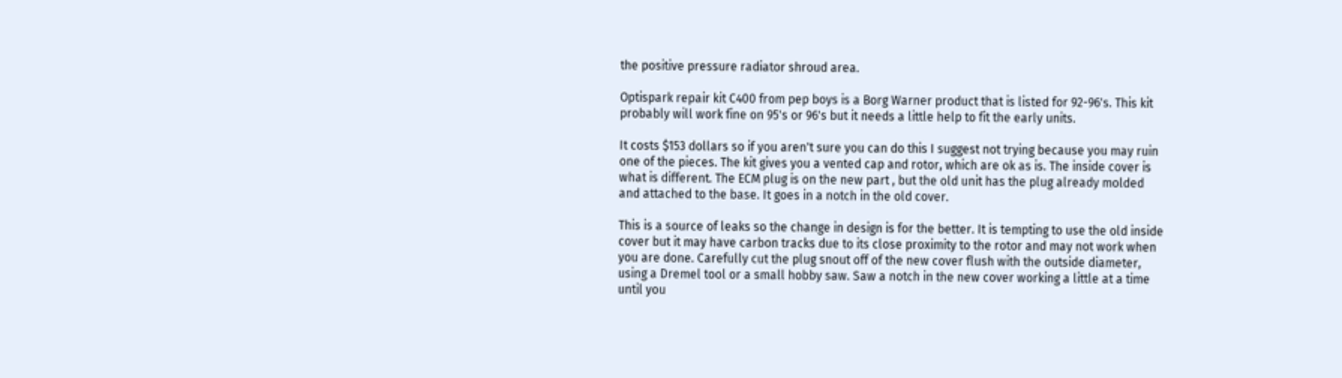the positive pressure radiator shroud area.

Optispark repair kit C400 from pep boys is a Borg Warner product that is listed for 92-96's. This kit probably will work fine on 95's or 96's but it needs a little help to fit the early units.

It costs $153 dollars so if you aren't sure you can do this I suggest not trying because you may ruin one of the pieces. The kit gives you a vented cap and rotor, which are ok as is. The inside cover is what is different. The ECM plug is on the new part , but the old unit has the plug already molded and attached to the base. It goes in a notch in the old cover.

This is a source of leaks so the change in design is for the better. It is tempting to use the old inside cover but it may have carbon tracks due to its close proximity to the rotor and may not work when you are done. Carefully cut the plug snout off of the new cover flush with the outside diameter, using a Dremel tool or a small hobby saw. Saw a notch in the new cover working a little at a time until you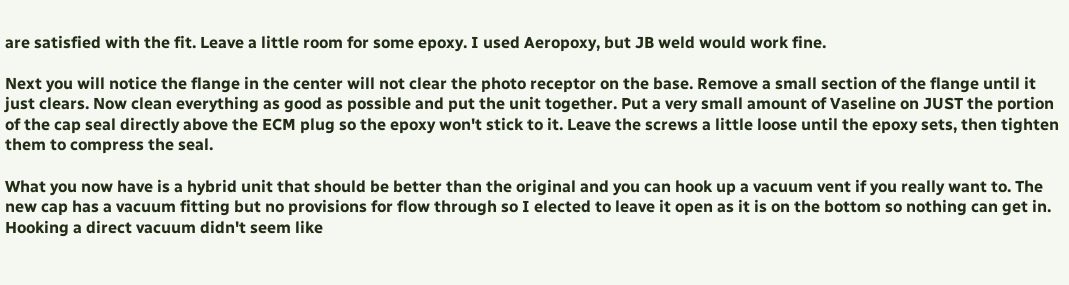are satisfied with the fit. Leave a little room for some epoxy. I used Aeropoxy, but JB weld would work fine.

Next you will notice the flange in the center will not clear the photo receptor on the base. Remove a small section of the flange until it just clears. Now clean everything as good as possible and put the unit together. Put a very small amount of Vaseline on JUST the portion of the cap seal directly above the ECM plug so the epoxy won't stick to it. Leave the screws a little loose until the epoxy sets, then tighten them to compress the seal.

What you now have is a hybrid unit that should be better than the original and you can hook up a vacuum vent if you really want to. The new cap has a vacuum fitting but no provisions for flow through so I elected to leave it open as it is on the bottom so nothing can get in. Hooking a direct vacuum didn't seem like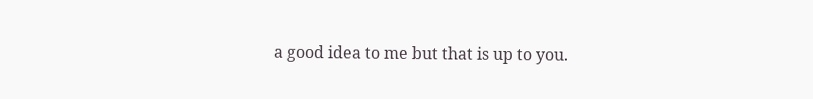a good idea to me but that is up to you.